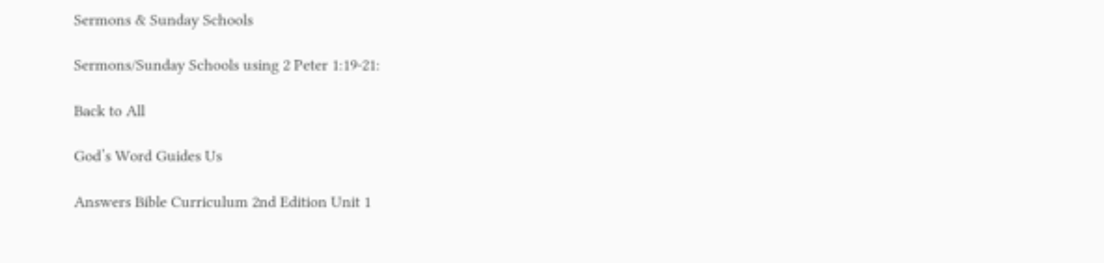Sermons & Sunday Schools

Sermons/Sunday Schools using 2 Peter 1:19-21:

Back to All

God’s Word Guides Us

Answers Bible Curriculum 2nd Edition Unit 1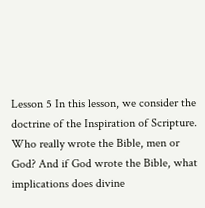Lesson 5 In this lesson, we consider the doctrine of the Inspiration of Scripture. Who really wrote the Bible, men or God? And if God wrote the Bible, what implications does divine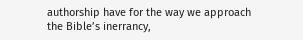authorship have for the way we approach the Bible’s inerrancy,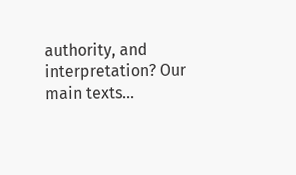authority, and interpretation? Our main texts…